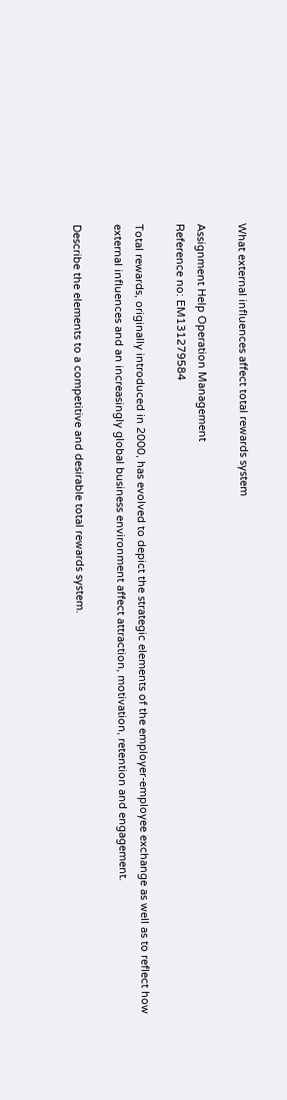What external influences affect total rewards system

Assignment Help Operation Management
Reference no: EM131279584

Total rewards, originally introduced in 2000, has evolved to depict the strategic elements of the employer-employee exchange as well as to reflect how external influences and an increasingly global business environment affect attraction, motivation, retention and engagement.

Describe the elements to a competitive and desirable total rewards system.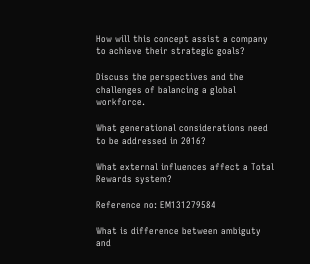How will this concept assist a company to achieve their strategic goals?

Discuss the perspectives and the challenges of balancing a global workforce.

What generational considerations need to be addressed in 2016?

What external influences affect a Total Rewards system?

Reference no: EM131279584

What is difference between ambiguty and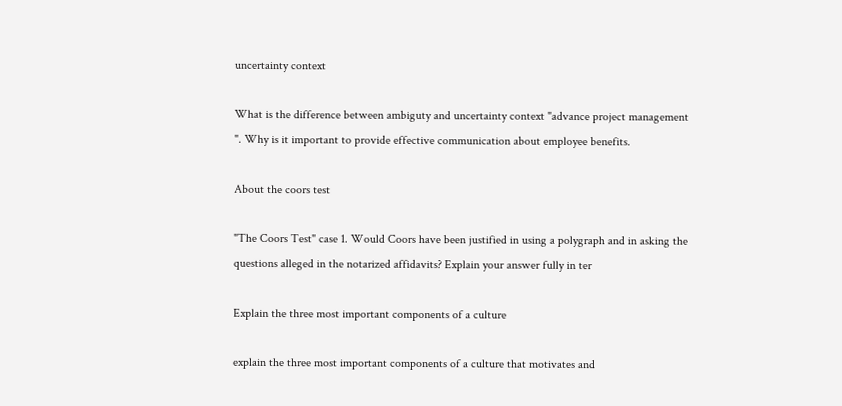uncertainty context

What is the difference between ambiguty and uncertainty context "advance project management ". Why is it important to provide effective communication about employee benefits.

About the coors test

"The Coors Test" case 1. Would Coors have been justified in using a polygraph and in asking the questions alleged in the notarized affidavits? Explain your answer fully in ter

Explain the three most important components of a culture

explain the three most important components of a culture that motivates and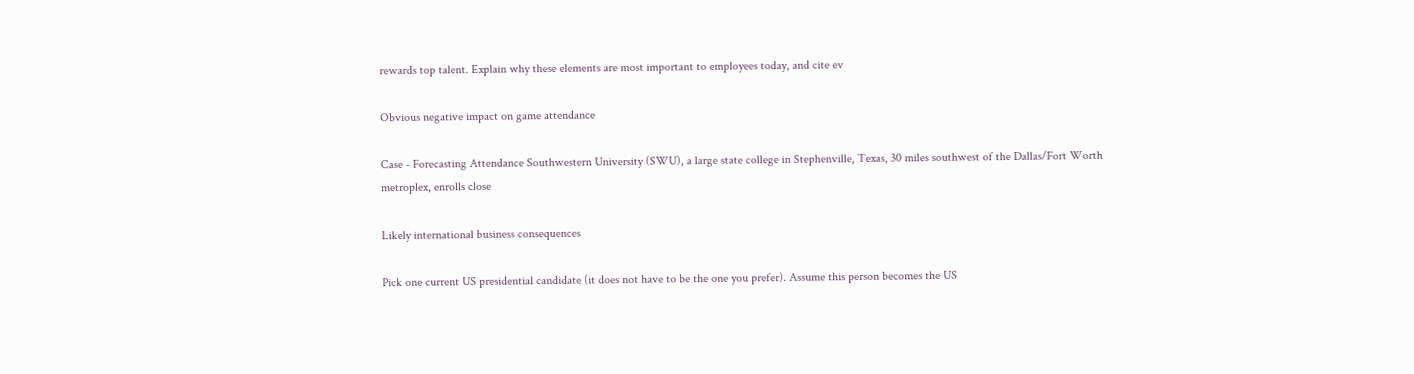rewards top talent. Explain why these elements are most important to employees today, and cite ev

Obvious negative impact on game attendance

Case - Forecasting Attendance Southwestern University (SWU), a large state college in Stephenville, Texas, 30 miles southwest of the Dallas/Fort Worth metroplex, enrolls close

Likely international business consequences

Pick one current US presidential candidate (it does not have to be the one you prefer). Assume this person becomes the US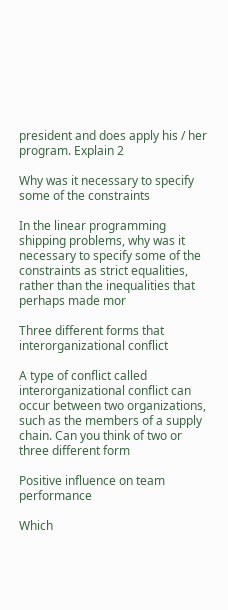president and does apply his / her program. Explain 2

Why was it necessary to specify some of the constraints

In the linear programming shipping problems, why was it necessary to specify some of the constraints as strict equalities, rather than the inequalities that perhaps made mor

Three different forms that interorganizational conflict

A type of conflict called interorganizational conflict can occur between two organizations, such as the members of a supply chain. Can you think of two or three different form

Positive influence on team performance

Which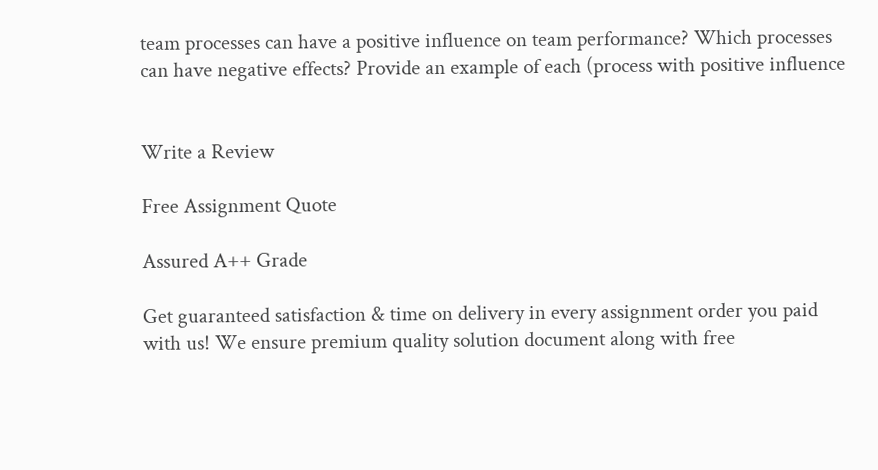team processes can have a positive influence on team performance? Which processes can have negative effects? Provide an example of each (process with positive influence


Write a Review

Free Assignment Quote

Assured A++ Grade

Get guaranteed satisfaction & time on delivery in every assignment order you paid with us! We ensure premium quality solution document along with free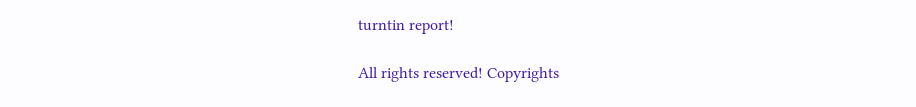turntin report!

All rights reserved! Copyrights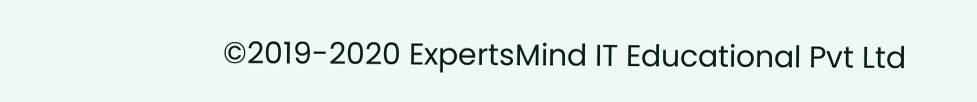©2019-2020 ExpertsMind IT Educational Pvt Ltd